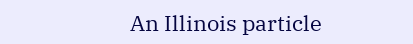An Illinois particle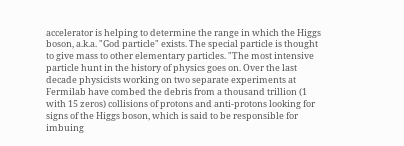accelerator is helping to determine the range in which the Higgs boson, a.k.a. "God particle" exists. The special particle is thought to give mass to other elementary particles. "The most intensive particle hunt in the history of physics goes on. Over the last decade physicists working on two separate experiments at Fermilab have combed the debris from a thousand trillion (1 with 15 zeros) collisions of protons and anti-protons looking for signs of the Higgs boson, which is said to be responsible for imbuing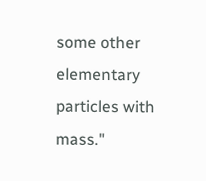some other elementary particles with mass."